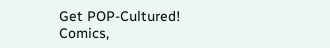Get POP-Cultured! Comics,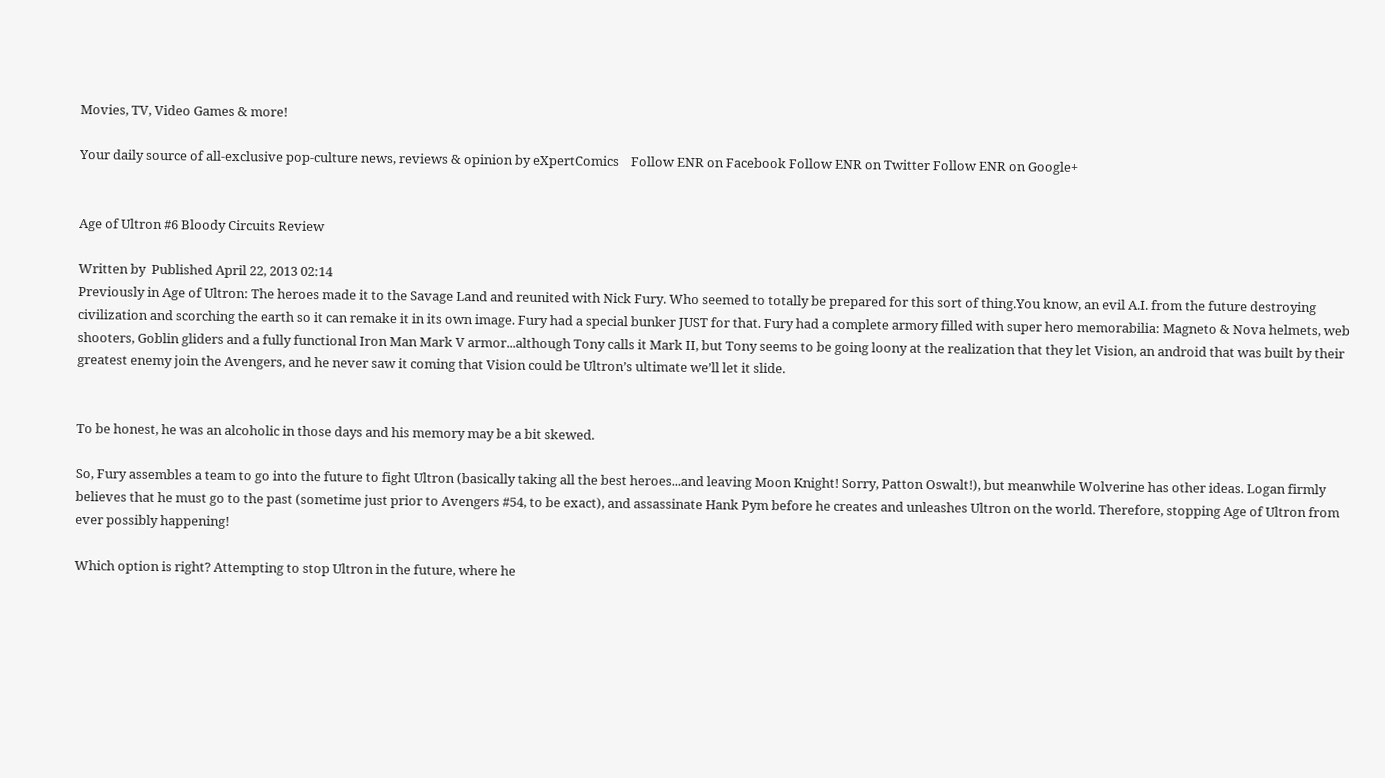Movies, TV, Video Games & more!

Your daily source of all-exclusive pop-culture news, reviews & opinion by eXpertComics    Follow ENR on Facebook Follow ENR on Twitter Follow ENR on Google+


Age of Ultron #6 Bloody Circuits Review

Written by  Published April 22, 2013 02:14
Previously in Age of Ultron: The heroes made it to the Savage Land and reunited with Nick Fury. Who seemed to totally be prepared for this sort of thing.You know, an evil A.I. from the future destroying civilization and scorching the earth so it can remake it in its own image. Fury had a special bunker JUST for that. Fury had a complete armory filled with super hero memorabilia: Magneto & Nova helmets, web shooters, Goblin gliders and a fully functional Iron Man Mark V armor...although Tony calls it Mark II, but Tony seems to be going loony at the realization that they let Vision, an android that was built by their greatest enemy join the Avengers, and he never saw it coming that Vision could be Ultron’s ultimate we’ll let it slide.


To be honest, he was an alcoholic in those days and his memory may be a bit skewed.

So, Fury assembles a team to go into the future to fight Ultron (basically taking all the best heroes...and leaving Moon Knight! Sorry, Patton Oswalt!), but meanwhile Wolverine has other ideas. Logan firmly believes that he must go to the past (sometime just prior to Avengers #54, to be exact), and assassinate Hank Pym before he creates and unleashes Ultron on the world. Therefore, stopping Age of Ultron from ever possibly happening!

Which option is right? Attempting to stop Ultron in the future, where he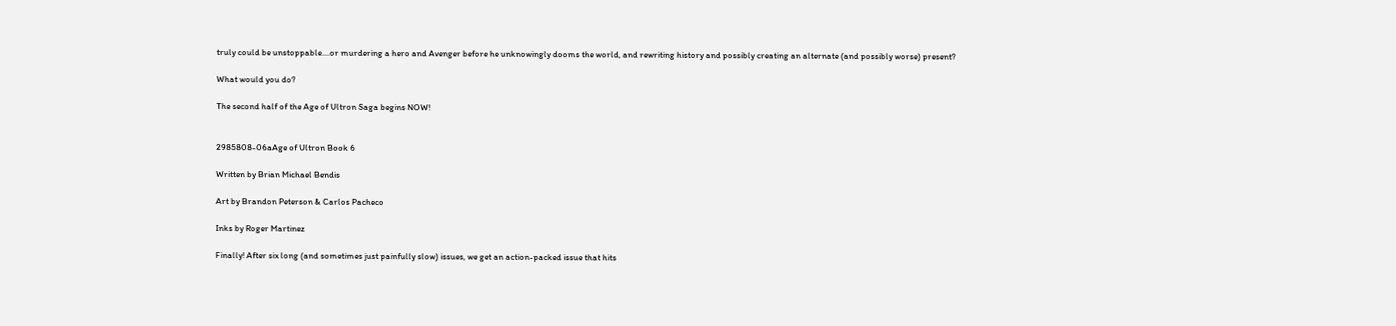truly could be unstoppable....or murdering a hero and Avenger before he unknowingly dooms the world, and rewriting history and possibly creating an alternate (and possibly worse) present?

What would you do?

The second half of the Age of Ultron Saga begins NOW!


2985808-06aAge of Ultron Book 6

Written by Brian Michael Bendis

Art by Brandon Peterson & Carlos Pacheco

Inks by Roger Martinez

Finally! After six long (and sometimes just painfully slow) issues, we get an action-packed issue that hits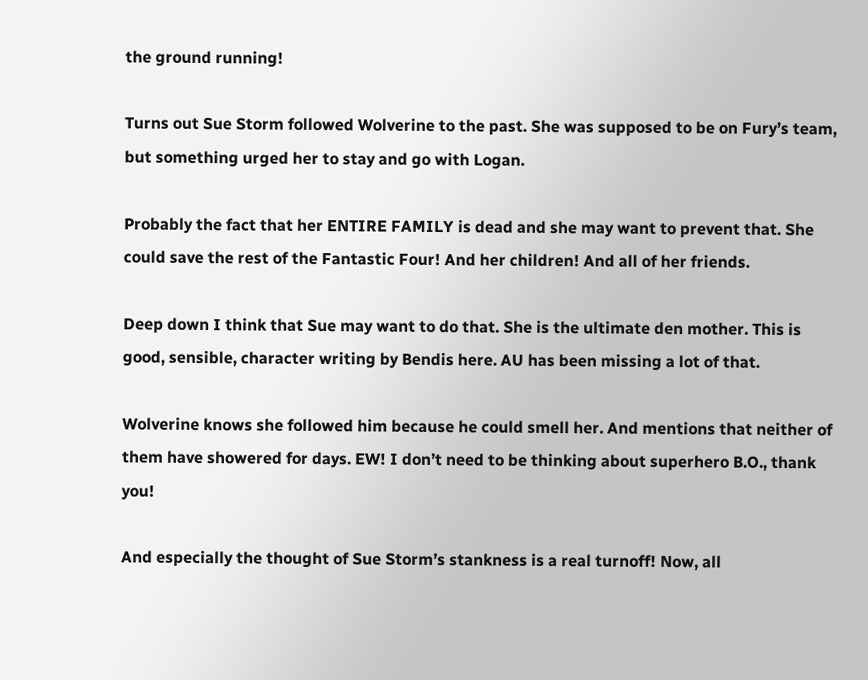the ground running!

Turns out Sue Storm followed Wolverine to the past. She was supposed to be on Fury’s team, but something urged her to stay and go with Logan.

Probably the fact that her ENTIRE FAMILY is dead and she may want to prevent that. She could save the rest of the Fantastic Four! And her children! And all of her friends.

Deep down I think that Sue may want to do that. She is the ultimate den mother. This is good, sensible, character writing by Bendis here. AU has been missing a lot of that.

Wolverine knows she followed him because he could smell her. And mentions that neither of them have showered for days. EW! I don’t need to be thinking about superhero B.O., thank you!

And especially the thought of Sue Storm’s stankness is a real turnoff! Now, all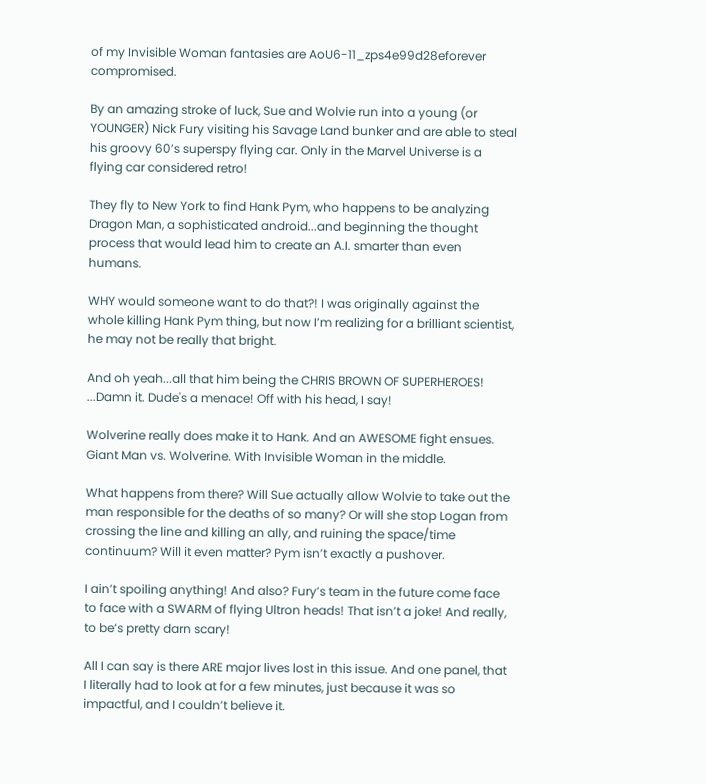of my Invisible Woman fantasies are AoU6-11_zps4e99d28eforever compromised.

By an amazing stroke of luck, Sue and Wolvie run into a young (or YOUNGER) Nick Fury visiting his Savage Land bunker and are able to steal his groovy 60’s superspy flying car. Only in the Marvel Universe is a flying car considered retro!

They fly to New York to find Hank Pym, who happens to be analyzing Dragon Man, a sophisticated android...and beginning the thought process that would lead him to create an A.I. smarter than even humans.

WHY would someone want to do that?! I was originally against the whole killing Hank Pym thing, but now I’m realizing for a brilliant scientist, he may not be really that bright.

And oh yeah...all that him being the CHRIS BROWN OF SUPERHEROES! ...Damn it. Dude's a menace! Off with his head, I say!

Wolverine really does make it to Hank. And an AWESOME fight ensues. Giant Man vs. Wolverine. With Invisible Woman in the middle.

What happens from there? Will Sue actually allow Wolvie to take out the man responsible for the deaths of so many? Or will she stop Logan from crossing the line and killing an ally, and ruining the space/time continuum? Will it even matter? Pym isn’t exactly a pushover.

I ain’t spoiling anything! And also? Fury’s team in the future come face to face with a SWARM of flying Ultron heads! That isn’t a joke! And really, to be’s pretty darn scary!

All I can say is there ARE major lives lost in this issue. And one panel, that I literally had to look at for a few minutes, just because it was so impactful, and I couldn’t believe it.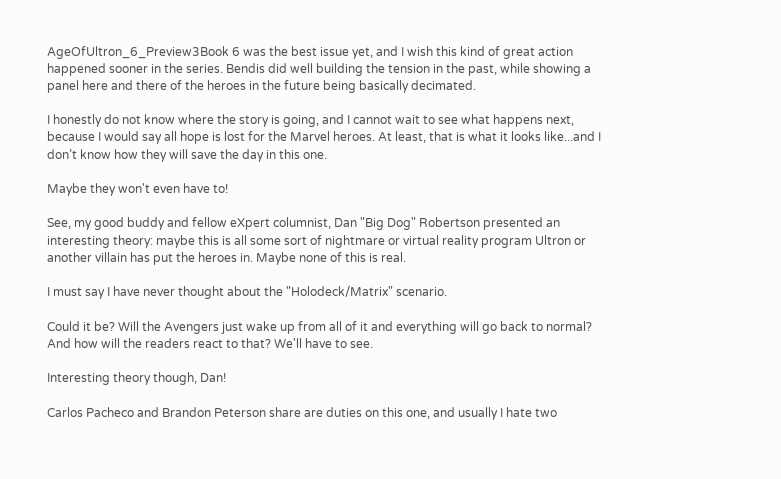AgeOfUltron_6_Preview3Book 6 was the best issue yet, and I wish this kind of great action happened sooner in the series. Bendis did well building the tension in the past, while showing a panel here and there of the heroes in the future being basically decimated.

I honestly do not know where the story is going, and I cannot wait to see what happens next, because I would say all hope is lost for the Marvel heroes. At least, that is what it looks like...and I don’t know how they will save the day in this one.

Maybe they won't even have to!

See, my good buddy and fellow eXpert columnist, Dan "Big Dog" Robertson presented an interesting theory: maybe this is all some sort of nightmare or virtual reality program Ultron or another villain has put the heroes in. Maybe none of this is real.

I must say I have never thought about the "Holodeck/Matrix" scenario.

Could it be? Will the Avengers just wake up from all of it and everything will go back to normal? And how will the readers react to that? We'll have to see.

Interesting theory though, Dan!

Carlos Pacheco and Brandon Peterson share are duties on this one, and usually I hate two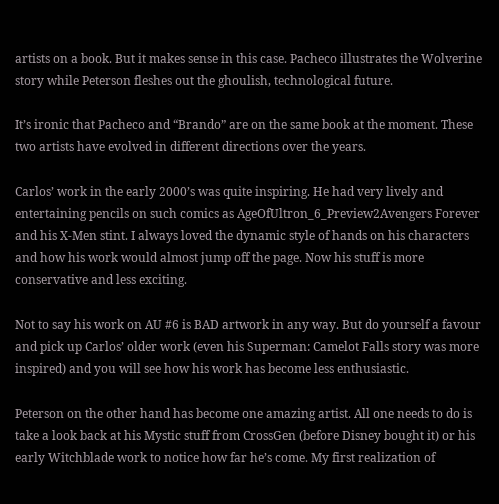artists on a book. But it makes sense in this case. Pacheco illustrates the Wolverine story while Peterson fleshes out the ghoulish, technological future.

It’s ironic that Pacheco and “Brando” are on the same book at the moment. These two artists have evolved in different directions over the years.

Carlos’ work in the early 2000’s was quite inspiring. He had very lively and entertaining pencils on such comics as AgeOfUltron_6_Preview2Avengers Forever and his X-Men stint. I always loved the dynamic style of hands on his characters and how his work would almost jump off the page. Now his stuff is more conservative and less exciting.

Not to say his work on AU #6 is BAD artwork in any way. But do yourself a favour and pick up Carlos’ older work (even his Superman: Camelot Falls story was more inspired) and you will see how his work has become less enthusiastic.

Peterson on the other hand has become one amazing artist. All one needs to do is take a look back at his Mystic stuff from CrossGen (before Disney bought it) or his early Witchblade work to notice how far he’s come. My first realization of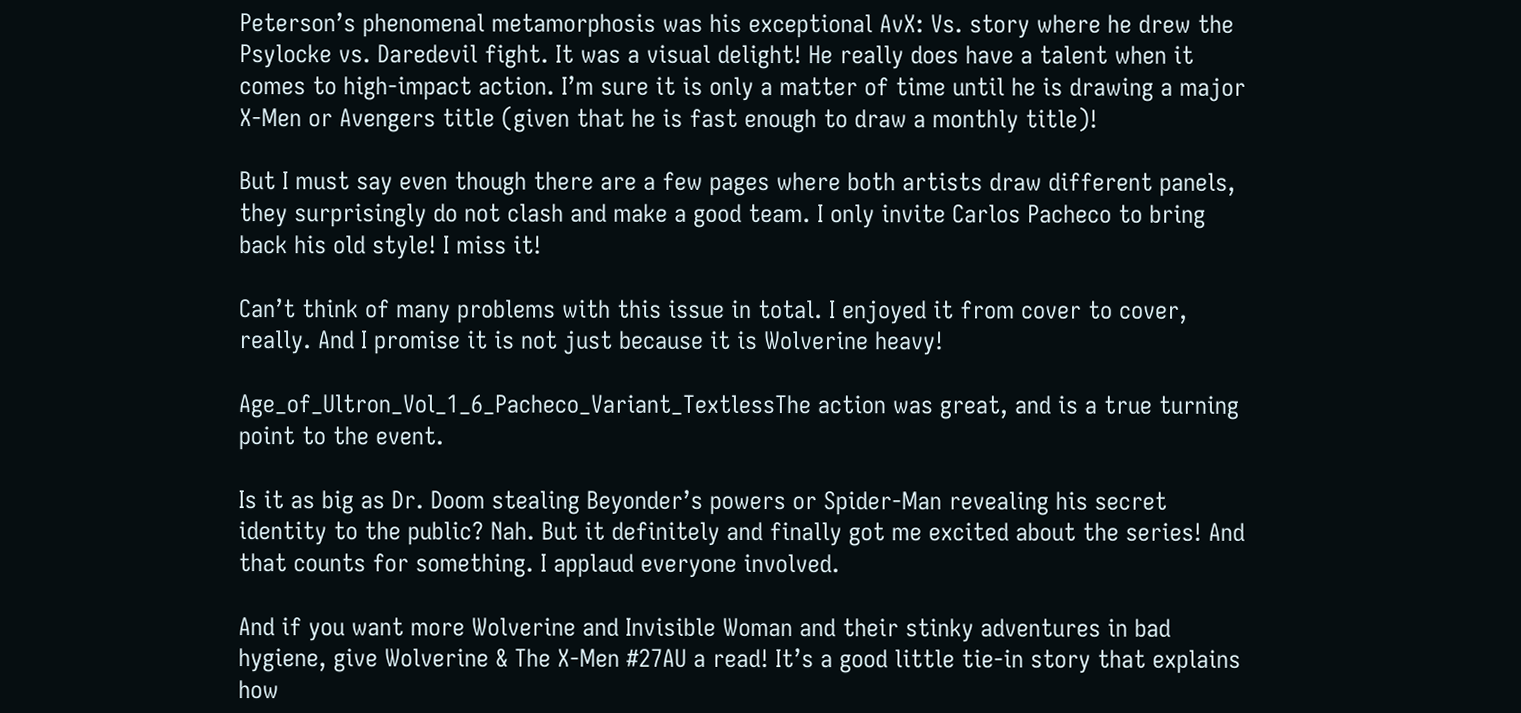Peterson’s phenomenal metamorphosis was his exceptional AvX: Vs. story where he drew the Psylocke vs. Daredevil fight. It was a visual delight! He really does have a talent when it comes to high-impact action. I’m sure it is only a matter of time until he is drawing a major X-Men or Avengers title (given that he is fast enough to draw a monthly title)!

But I must say even though there are a few pages where both artists draw different panels, they surprisingly do not clash and make a good team. I only invite Carlos Pacheco to bring back his old style! I miss it!

Can’t think of many problems with this issue in total. I enjoyed it from cover to cover, really. And I promise it is not just because it is Wolverine heavy!

Age_of_Ultron_Vol_1_6_Pacheco_Variant_TextlessThe action was great, and is a true turning point to the event.

Is it as big as Dr. Doom stealing Beyonder’s powers or Spider-Man revealing his secret identity to the public? Nah. But it definitely and finally got me excited about the series! And that counts for something. I applaud everyone involved.

And if you want more Wolverine and Invisible Woman and their stinky adventures in bad hygiene, give Wolverine & The X-Men #27AU a read! It’s a good little tie-in story that explains how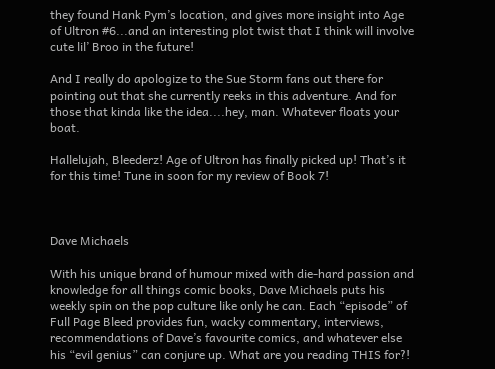they found Hank Pym’s location, and gives more insight into Age of Ultron #6...and an interesting plot twist that I think will involve cute lil’ Broo in the future!

And I really do apologize to the Sue Storm fans out there for pointing out that she currently reeks in this adventure. And for those that kinda like the idea....hey, man. Whatever floats your boat.

Hallelujah, Bleederz! Age of Ultron has finally picked up! That’s it for this time! Tune in soon for my review of Book 7!



Dave Michaels

With his unique brand of humour mixed with die-hard passion and knowledge for all things comic books, Dave Michaels puts his weekly spin on the pop culture like only he can. Each “episode” of Full Page Bleed provides fun, wacky commentary, interviews, recommendations of Dave’s favourite comics, and whatever else his “evil genius” can conjure up. What are you reading THIS for?!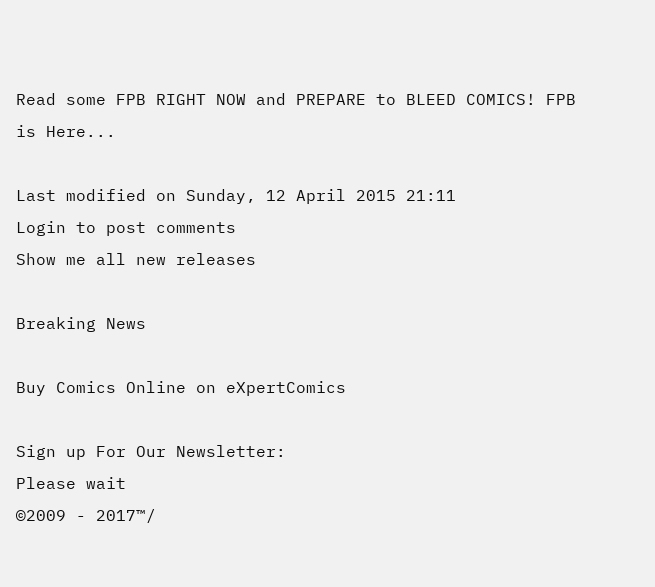Read some FPB RIGHT NOW and PREPARE to BLEED COMICS! FPB is Here...

Last modified on Sunday, 12 April 2015 21:11
Login to post comments
Show me all new releases

Breaking News

Buy Comics Online on eXpertComics

Sign up For Our Newsletter:
Please wait
©2009 - 2017™/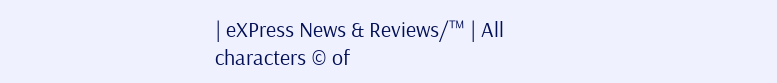| eXPress News & Reviews/™ | All characters © of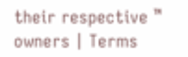their respective ™ owners | Terms